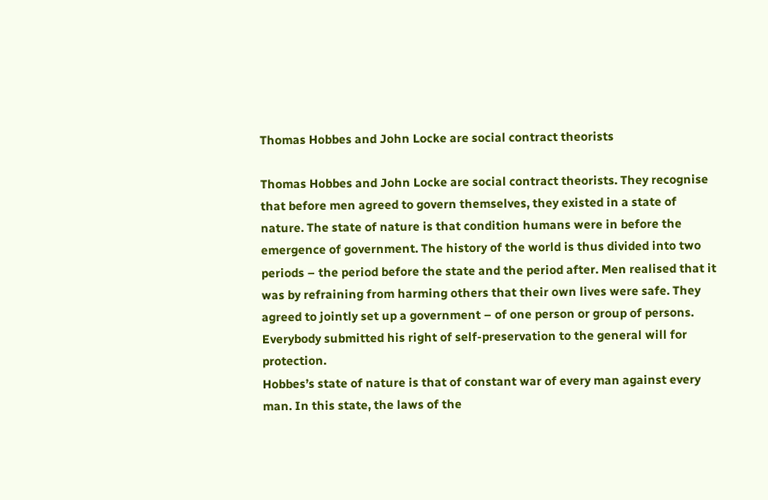Thomas Hobbes and John Locke are social contract theorists

Thomas Hobbes and John Locke are social contract theorists. They recognise that before men agreed to govern themselves, they existed in a state of nature. The state of nature is that condition humans were in before the emergence of government. The history of the world is thus divided into two periods – the period before the state and the period after. Men realised that it was by refraining from harming others that their own lives were safe. They agreed to jointly set up a government – of one person or group of persons. Everybody submitted his right of self-preservation to the general will for protection.
Hobbes’s state of nature is that of constant war of every man against every man. In this state, the laws of the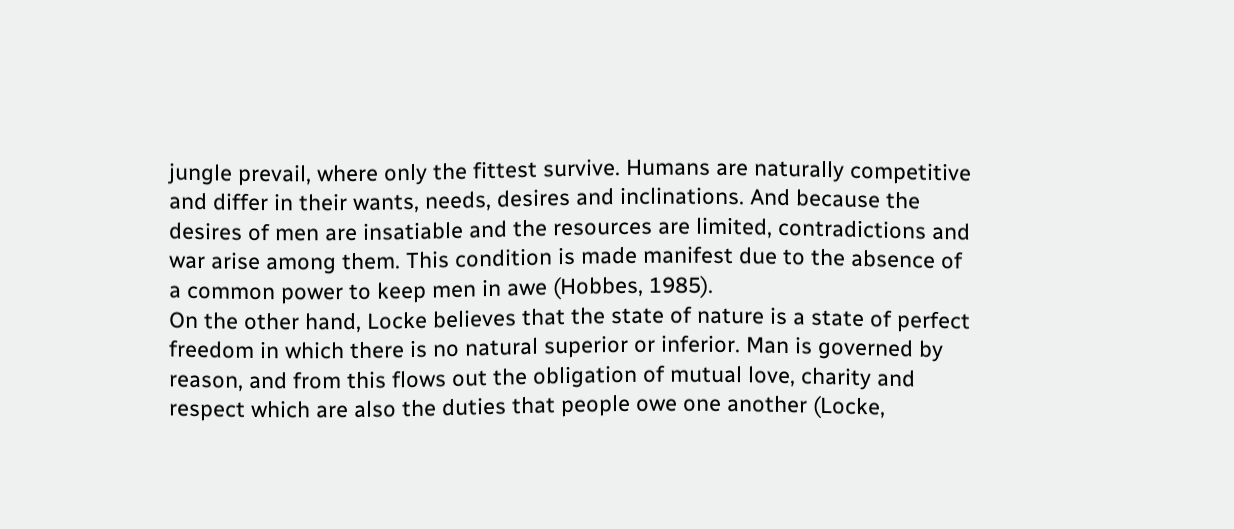jungle prevail, where only the fittest survive. Humans are naturally competitive and differ in their wants, needs, desires and inclinations. And because the desires of men are insatiable and the resources are limited, contradictions and war arise among them. This condition is made manifest due to the absence of a common power to keep men in awe (Hobbes, 1985).
On the other hand, Locke believes that the state of nature is a state of perfect freedom in which there is no natural superior or inferior. Man is governed by reason, and from this flows out the obligation of mutual love, charity and respect which are also the duties that people owe one another (Locke,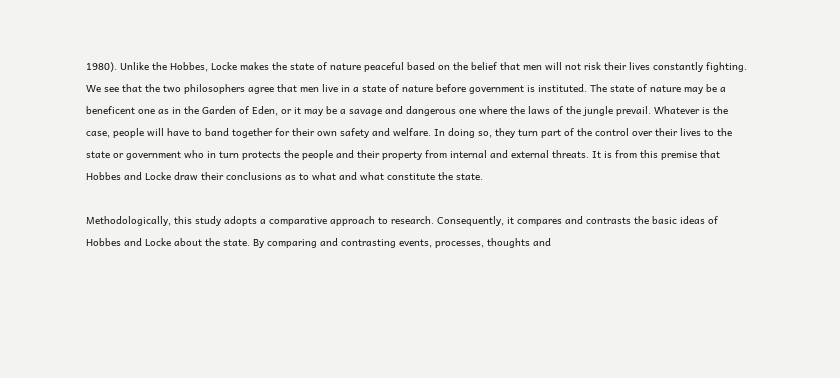1980). Unlike the Hobbes, Locke makes the state of nature peaceful based on the belief that men will not risk their lives constantly fighting.
We see that the two philosophers agree that men live in a state of nature before government is instituted. The state of nature may be a beneficent one as in the Garden of Eden, or it may be a savage and dangerous one where the laws of the jungle prevail. Whatever is the case, people will have to band together for their own safety and welfare. In doing so, they turn part of the control over their lives to the state or government who in turn protects the people and their property from internal and external threats. It is from this premise that Hobbes and Locke draw their conclusions as to what and what constitute the state.

Methodologically, this study adopts a comparative approach to research. Consequently, it compares and contrasts the basic ideas of Hobbes and Locke about the state. By comparing and contrasting events, processes, thoughts and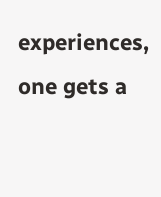experiences, one gets a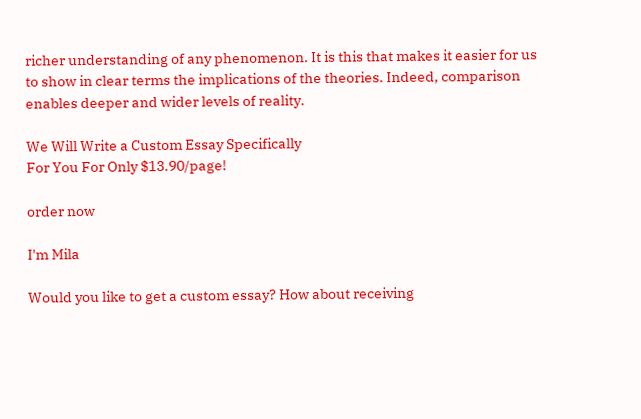richer understanding of any phenomenon. It is this that makes it easier for us to show in clear terms the implications of the theories. Indeed, comparison enables deeper and wider levels of reality.

We Will Write a Custom Essay Specifically
For You For Only $13.90/page!

order now

I'm Mila

Would you like to get a custom essay? How about receiving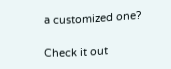a customized one?

Check it out